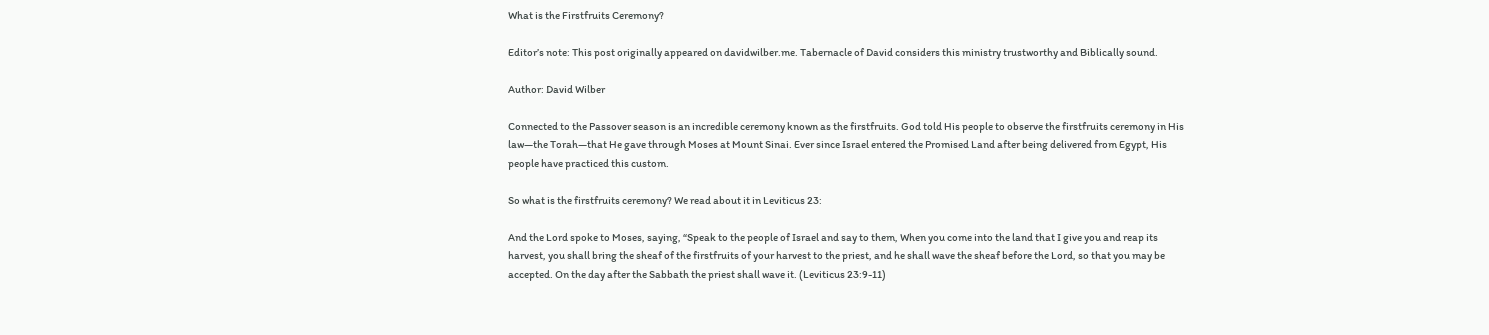What is the Firstfruits Ceremony?

Editor’s note: This post originally appeared on davidwilber.me. Tabernacle of David considers this ministry trustworthy and Biblically sound.

Author: David Wilber

Connected to the Passover season is an incredible ceremony known as the firstfruits. God told His people to observe the firstfruits ceremony in His law—the Torah—that He gave through Moses at Mount Sinai. Ever since Israel entered the Promised Land after being delivered from Egypt, His people have practiced this custom.

So what is the firstfruits ceremony? We read about it in Leviticus 23:

And the Lord spoke to Moses, saying, “Speak to the people of Israel and say to them, When you come into the land that I give you and reap its harvest, you shall bring the sheaf of the firstfruits of your harvest to the priest, and he shall wave the sheaf before the Lord, so that you may be accepted. On the day after the Sabbath the priest shall wave it. (Leviticus 23:9-11)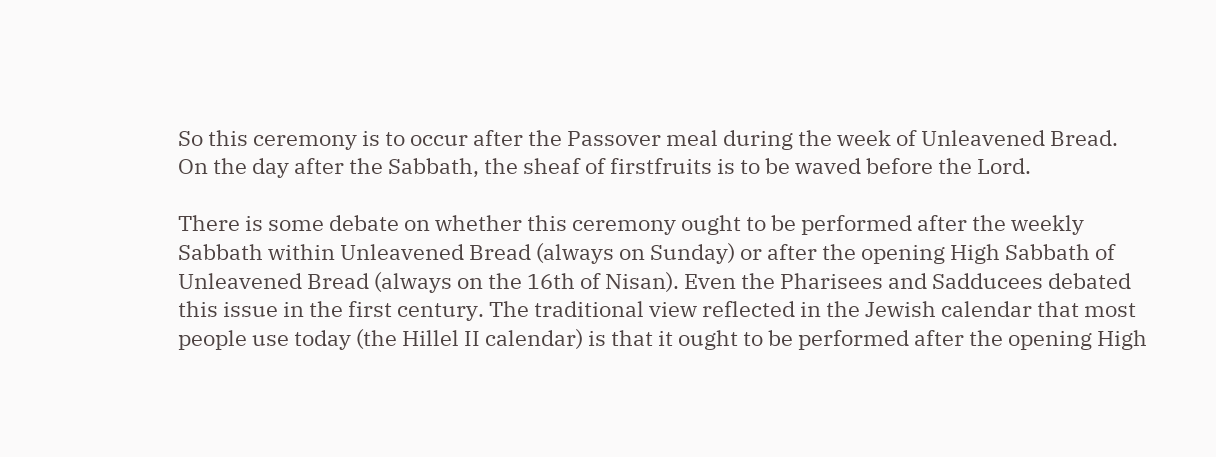So this ceremony is to occur after the Passover meal during the week of Unleavened Bread. On the day after the Sabbath, the sheaf of firstfruits is to be waved before the Lord.

There is some debate on whether this ceremony ought to be performed after the weekly Sabbath within Unleavened Bread (always on Sunday) or after the opening High Sabbath of Unleavened Bread (always on the 16th of Nisan). Even the Pharisees and Sadducees debated this issue in the first century. The traditional view reflected in the Jewish calendar that most people use today (the Hillel II calendar) is that it ought to be performed after the opening High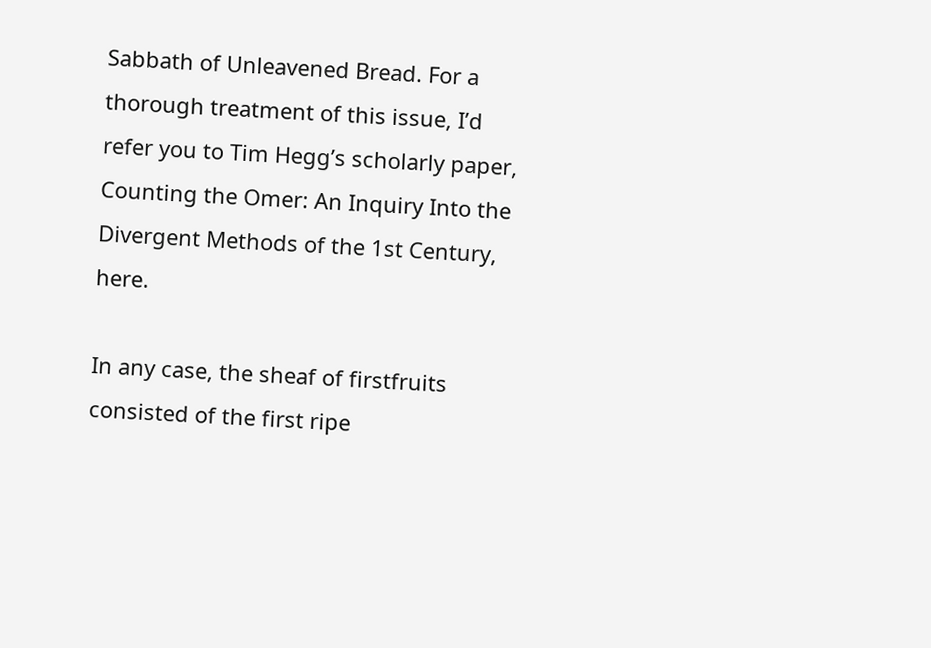Sabbath of Unleavened Bread. For a thorough treatment of this issue, I’d refer you to Tim Hegg’s scholarly paper, Counting the Omer: An Inquiry Into the Divergent Methods of the 1st Century, here.

In any case, the sheaf of firstfruits consisted of the first ripe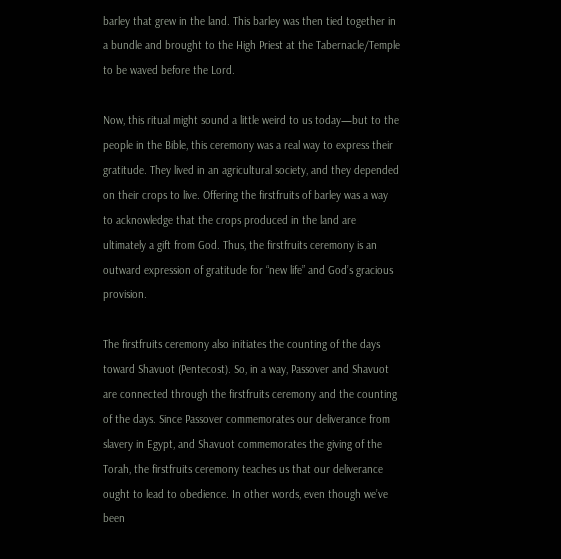barley that grew in the land. This barley was then tied together in a bundle and brought to the High Priest at the Tabernacle/Temple to be waved before the Lord.

Now, this ritual might sound a little weird to us today—but to the people in the Bible, this ceremony was a real way to express their gratitude. They lived in an agricultural society, and they depended on their crops to live. Offering the firstfruits of barley was a way to acknowledge that the crops produced in the land are ultimately a gift from God. Thus, the firstfruits ceremony is an outward expression of gratitude for “new life” and God’s gracious provision.

The firstfruits ceremony also initiates the counting of the days toward Shavuot (Pentecost). So, in a way, Passover and Shavuot are connected through the firstfruits ceremony and the counting of the days. Since Passover commemorates our deliverance from slavery in Egypt, and Shavuot commemorates the giving of the Torah, the firstfruits ceremony teaches us that our deliverance ought to lead to obedience. In other words, even though we’ve been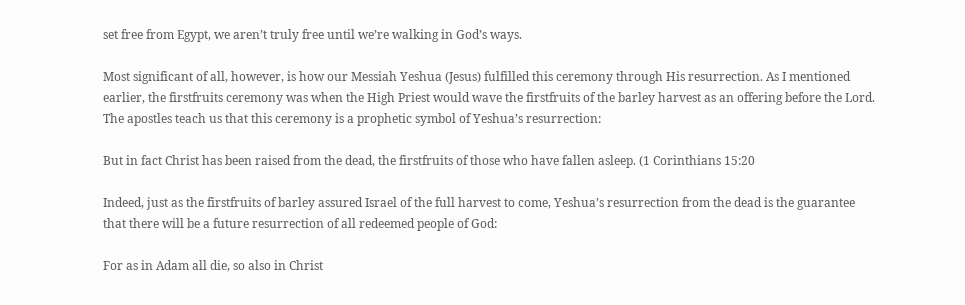set free from Egypt, we aren’t truly free until we’re walking in God’s ways.

Most significant of all, however, is how our Messiah Yeshua (Jesus) fulfilled this ceremony through His resurrection. As I mentioned earlier, the firstfruits ceremony was when the High Priest would wave the firstfruits of the barley harvest as an offering before the Lord. The apostles teach us that this ceremony is a prophetic symbol of Yeshua’s resurrection:

But in fact Christ has been raised from the dead, the firstfruits of those who have fallen asleep. (1 Corinthians 15:20

Indeed, just as the firstfruits of barley assured Israel of the full harvest to come, Yeshua’s resurrection from the dead is the guarantee that there will be a future resurrection of all redeemed people of God:

For as in Adam all die, so also in Christ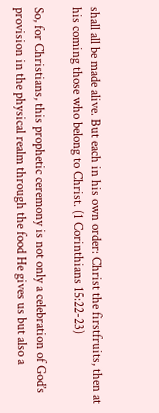shall all be made alive. But each in his own order: Christ the firstfruits, then at his coming those who belong to Christ. (1 Corinthians 15:22-23)

So, for Christians, this prophetic ceremony is not only a celebration of God’s provision in the physical realm through the food He gives us but also a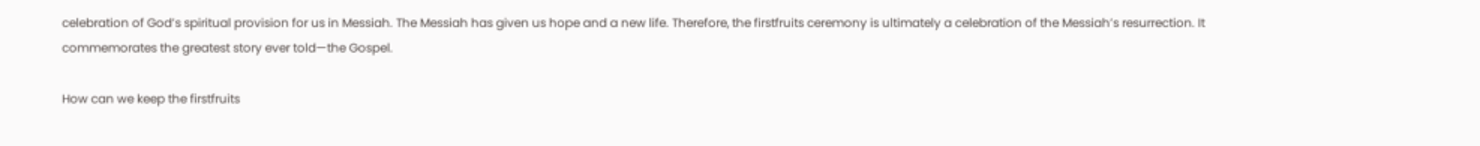celebration of God’s spiritual provision for us in Messiah. The Messiah has given us hope and a new life. Therefore, the firstfruits ceremony is ultimately a celebration of the Messiah’s resurrection. It commemorates the greatest story ever told—the Gospel.

How can we keep the firstfruits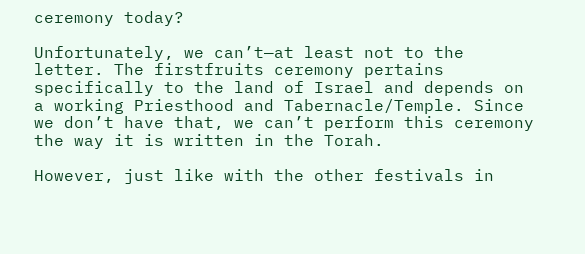ceremony today?

Unfortunately, we can’t—at least not to the letter. The firstfruits ceremony pertains specifically to the land of Israel and depends on a working Priesthood and Tabernacle/Temple. Since we don’t have that, we can’t perform this ceremony the way it is written in the Torah.

However, just like with the other festivals in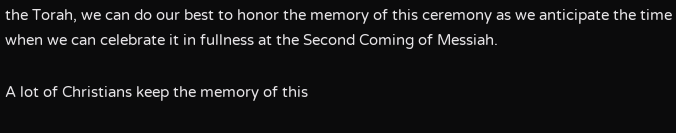the Torah, we can do our best to honor the memory of this ceremony as we anticipate the time when we can celebrate it in fullness at the Second Coming of Messiah.

A lot of Christians keep the memory of this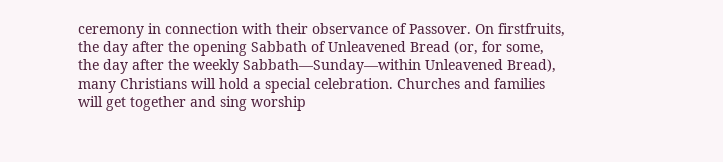ceremony in connection with their observance of Passover. On firstfruits, the day after the opening Sabbath of Unleavened Bread (or, for some, the day after the weekly Sabbath—Sunday—within Unleavened Bread), many Christians will hold a special celebration. Churches and families will get together and sing worship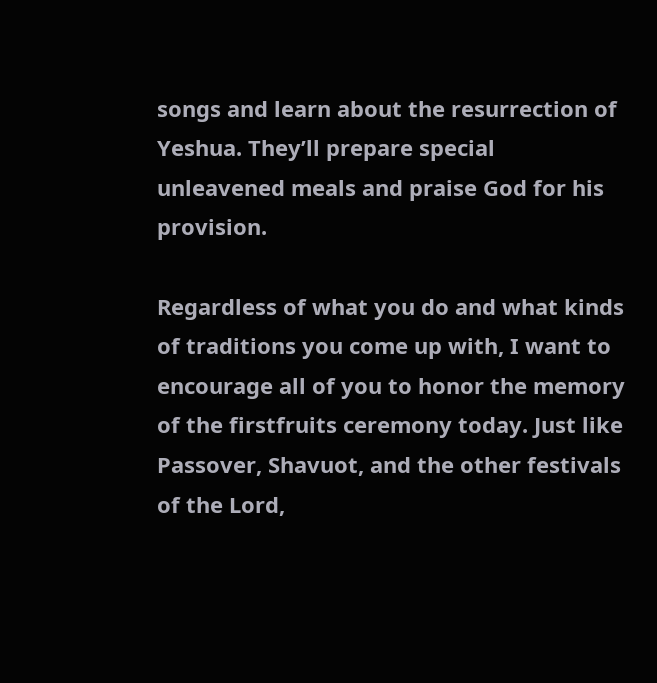songs and learn about the resurrection of Yeshua. They’ll prepare special unleavened meals and praise God for his provision.

Regardless of what you do and what kinds of traditions you come up with, I want to encourage all of you to honor the memory of the firstfruits ceremony today. Just like Passover, Shavuot, and the other festivals of the Lord,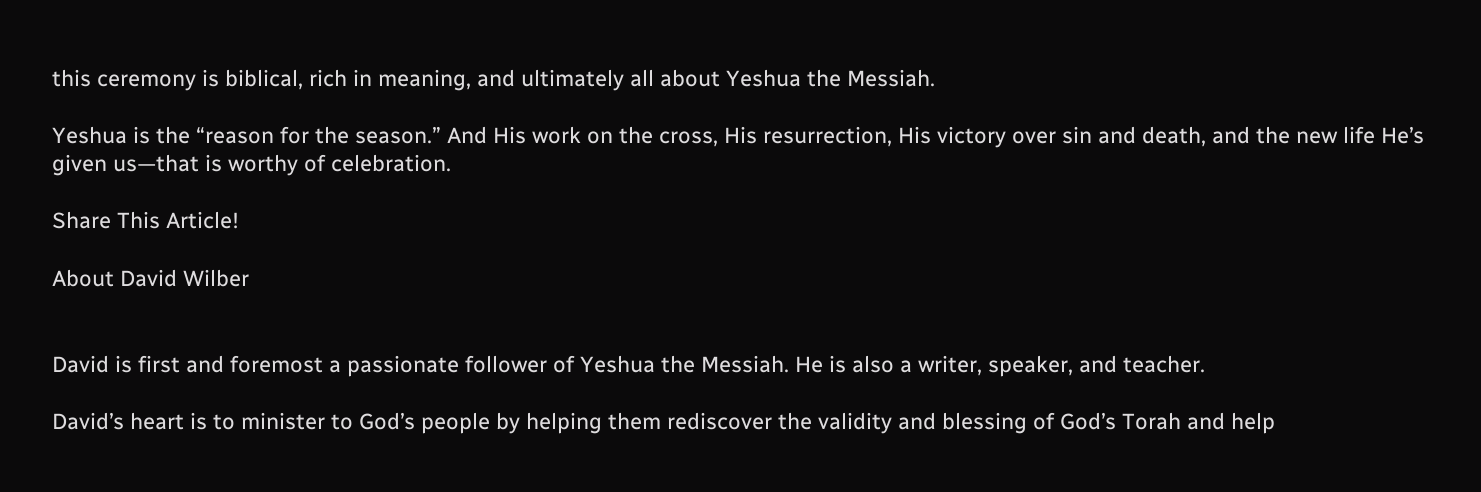this ceremony is biblical, rich in meaning, and ultimately all about Yeshua the Messiah.

Yeshua is the “reason for the season.” And His work on the cross, His resurrection, His victory over sin and death, and the new life He’s given us—that is worthy of celebration.

Share This Article!

About David Wilber


David is first and foremost a passionate follower of Yeshua the Messiah. He is also a writer, speaker, and teacher.

David’s heart is to minister to God’s people by helping them rediscover the validity and blessing of God’s Torah and help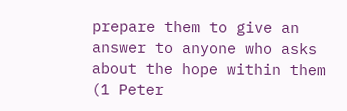prepare them to give an answer to anyone who asks about the hope within them (1 Peter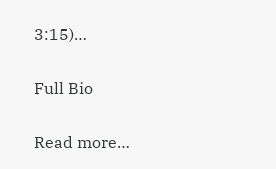3:15)…

Full Bio

Read more…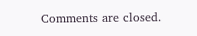Comments are closed.